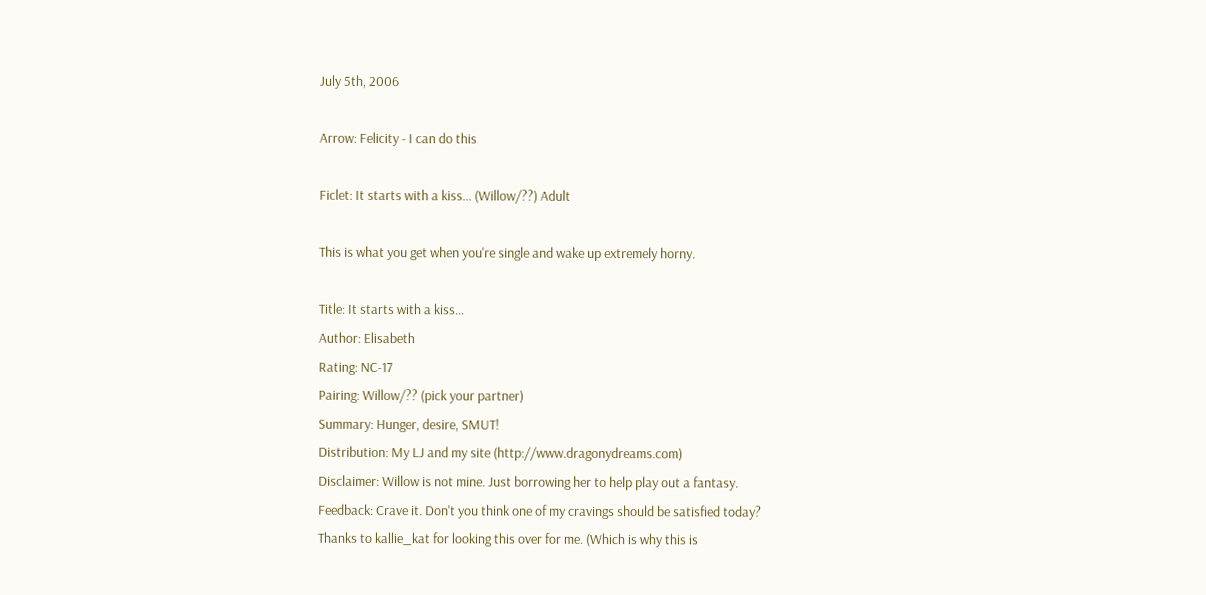July 5th, 2006

Arrow: Felicity - I can do this

Ficlet: It starts with a kiss... (Willow/??) Adult

This is what you get when you're single and wake up extremely horny.

Title: It starts with a kiss...
Author: Elisabeth
Rating: NC-17
Pairing: Willow/?? (pick your partner)
Summary: Hunger, desire, SMUT!
Distribution: My LJ and my site (http://www.dragonydreams.com)
Disclaimer: Willow is not mine. Just borrowing her to help play out a fantasy.
Feedback: Crave it. Don't you think one of my cravings should be satisfied today?
Thanks to kallie_kat for looking this over for me. (Which is why this is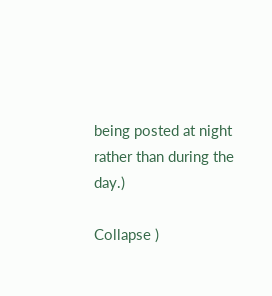being posted at night rather than during the day.)

Collapse )